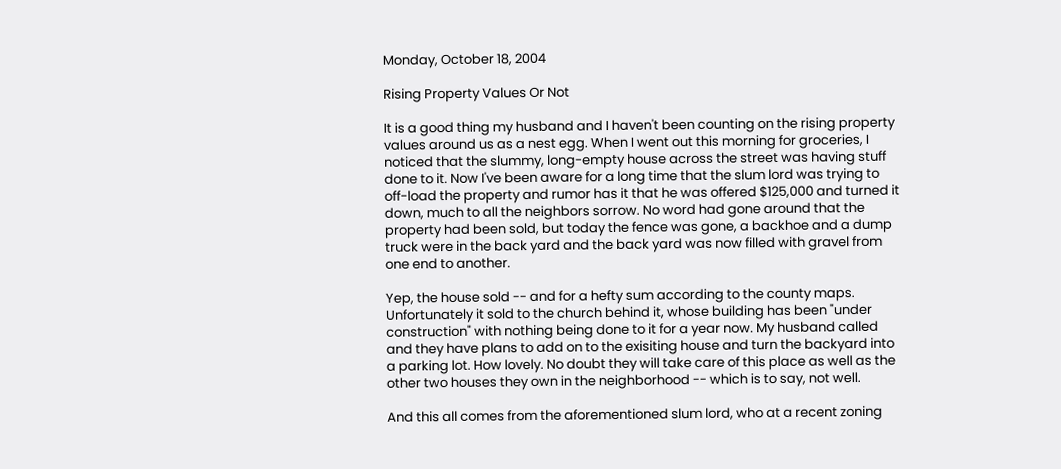Monday, October 18, 2004

Rising Property Values Or Not

It is a good thing my husband and I haven't been counting on the rising property values around us as a nest egg. When I went out this morning for groceries, I noticed that the slummy, long-empty house across the street was having stuff done to it. Now I've been aware for a long time that the slum lord was trying to off-load the property and rumor has it that he was offered $125,000 and turned it down, much to all the neighbors sorrow. No word had gone around that the property had been sold, but today the fence was gone, a backhoe and a dump truck were in the back yard and the back yard was now filled with gravel from one end to another.

Yep, the house sold -- and for a hefty sum according to the county maps. Unfortunately it sold to the church behind it, whose building has been "under construction" with nothing being done to it for a year now. My husband called and they have plans to add on to the exisiting house and turn the backyard into a parking lot. How lovely. No doubt they will take care of this place as well as the other two houses they own in the neighborhood -- which is to say, not well.

And this all comes from the aforementioned slum lord, who at a recent zoning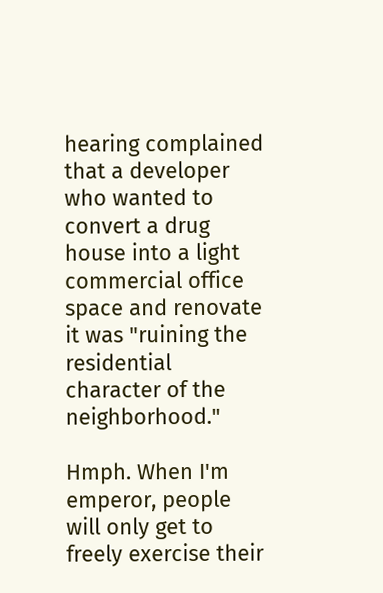hearing complained that a developer who wanted to convert a drug house into a light commercial office space and renovate it was "ruining the residential character of the neighborhood."

Hmph. When I'm emperor, people will only get to freely exercise their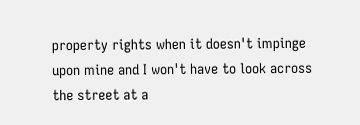property rights when it doesn't impinge upon mine and I won't have to look across the street at a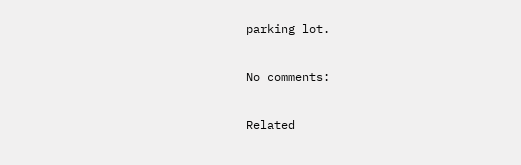parking lot.

No comments:

Related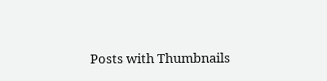Posts with Thumbnails